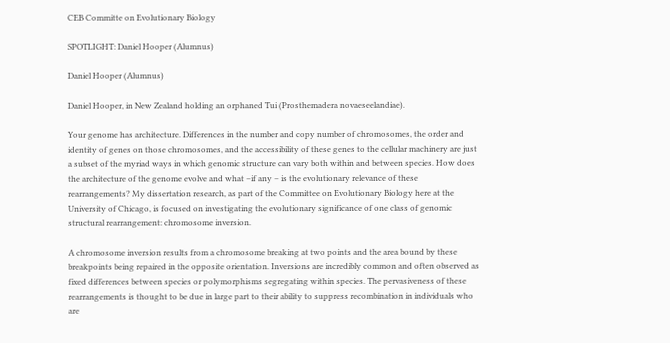CEB Committe on Evolutionary Biology

SPOTLIGHT: Daniel Hooper (Alumnus)

Daniel Hooper (Alumnus)

Daniel Hooper, in New Zealand holding an orphaned Tui (Prosthemadera novaeseelandiae).

Your genome has architecture. Differences in the number and copy number of chromosomes, the order and identity of genes on those chromosomes, and the accessibility of these genes to the cellular machinery are just a subset of the myriad ways in which genomic structure can vary both within and between species. How does the architecture of the genome evolve and what –if any – is the evolutionary relevance of these rearrangements? My dissertation research, as part of the Committee on Evolutionary Biology here at the University of Chicago, is focused on investigating the evolutionary significance of one class of genomic structural rearrangement: chromosome inversion.

A chromosome inversion results from a chromosome breaking at two points and the area bound by these breakpoints being repaired in the opposite orientation. Inversions are incredibly common and often observed as fixed differences between species or polymorphisms segregating within species. The pervasiveness of these rearrangements is thought to be due in large part to their ability to suppress recombination in individuals who are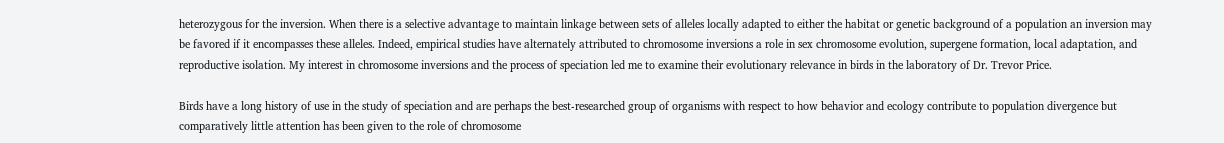heterozygous for the inversion. When there is a selective advantage to maintain linkage between sets of alleles locally adapted to either the habitat or genetic background of a population an inversion may be favored if it encompasses these alleles. Indeed, empirical studies have alternately attributed to chromosome inversions a role in sex chromosome evolution, supergene formation, local adaptation, and reproductive isolation. My interest in chromosome inversions and the process of speciation led me to examine their evolutionary relevance in birds in the laboratory of Dr. Trevor Price.

Birds have a long history of use in the study of speciation and are perhaps the best-researched group of organisms with respect to how behavior and ecology contribute to population divergence but comparatively little attention has been given to the role of chromosome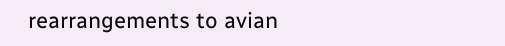rearrangements to avian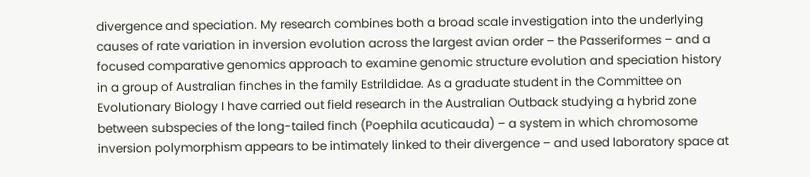divergence and speciation. My research combines both a broad scale investigation into the underlying causes of rate variation in inversion evolution across the largest avian order – the Passeriformes – and a focused comparative genomics approach to examine genomic structure evolution and speciation history in a group of Australian finches in the family Estrildidae. As a graduate student in the Committee on Evolutionary Biology I have carried out field research in the Australian Outback studying a hybrid zone between subspecies of the long-tailed finch (Poephila acuticauda) – a system in which chromosome inversion polymorphism appears to be intimately linked to their divergence – and used laboratory space at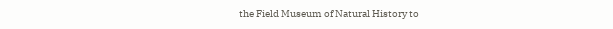the Field Museum of Natural History to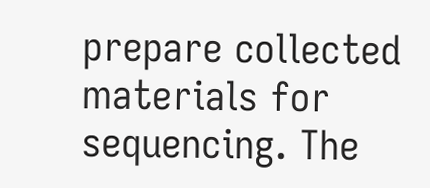prepare collected materials for sequencing. The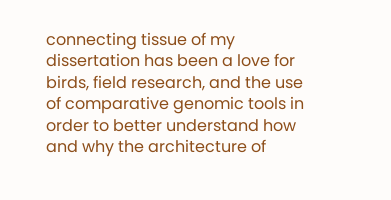connecting tissue of my dissertation has been a love for birds, field research, and the use of comparative genomic tools in order to better understand how and why the architecture of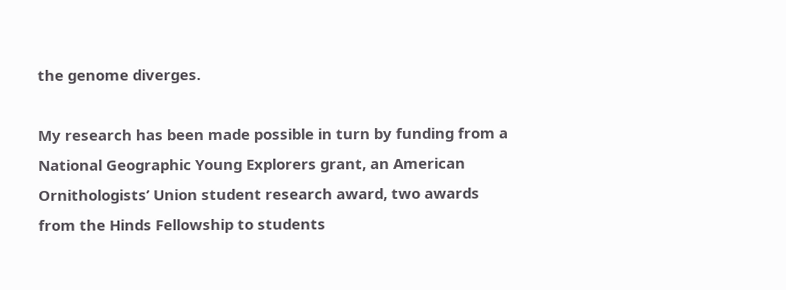the genome diverges.

My research has been made possible in turn by funding from a National Geographic Young Explorers grant, an American Ornithologists’ Union student research award, two awards from the Hinds Fellowship to students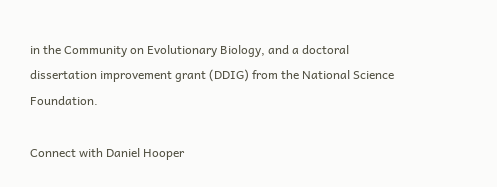in the Community on Evolutionary Biology, and a doctoral dissertation improvement grant (DDIG) from the National Science Foundation.

Connect with Daniel Hooper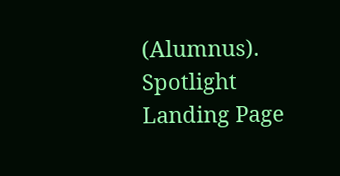(Alumnus).
Spotlight Landing Page